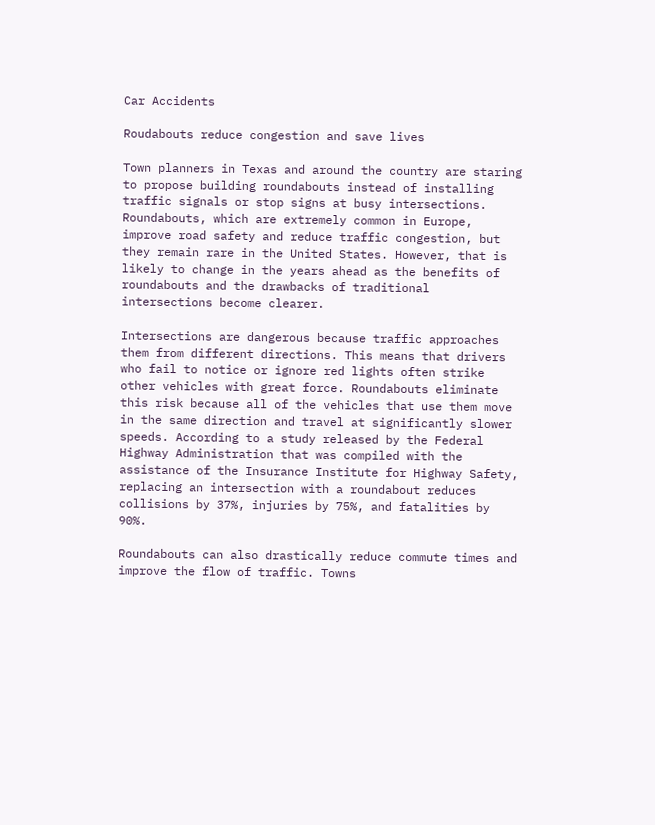Car Accidents

Roudabouts reduce congestion and save lives

Town planners in Texas and around the country are staring to propose building roundabouts instead of installing traffic signals or stop signs at busy intersections. Roundabouts, which are extremely common in Europe, improve road safety and reduce traffic congestion, but they remain rare in the United States. However, that is likely to change in the years ahead as the benefits of roundabouts and the drawbacks of traditional intersections become clearer.

Intersections are dangerous because traffic approaches them from different directions. This means that drivers who fail to notice or ignore red lights often strike other vehicles with great force. Roundabouts eliminate this risk because all of the vehicles that use them move in the same direction and travel at significantly slower speeds. According to a study released by the Federal Highway Administration that was compiled with the assistance of the Insurance Institute for Highway Safety, replacing an intersection with a roundabout reduces collisions by 37%, injuries by 75%, and fatalities by 90%.

Roundabouts can also drastically reduce commute times and improve the flow of traffic. Towns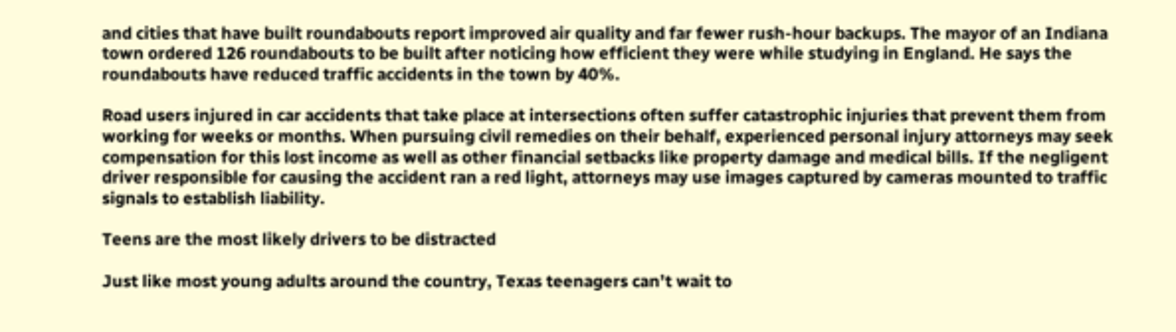and cities that have built roundabouts report improved air quality and far fewer rush-hour backups. The mayor of an Indiana town ordered 126 roundabouts to be built after noticing how efficient they were while studying in England. He says the roundabouts have reduced traffic accidents in the town by 40%.

Road users injured in car accidents that take place at intersections often suffer catastrophic injuries that prevent them from working for weeks or months. When pursuing civil remedies on their behalf, experienced personal injury attorneys may seek compensation for this lost income as well as other financial setbacks like property damage and medical bills. If the negligent driver responsible for causing the accident ran a red light, attorneys may use images captured by cameras mounted to traffic signals to establish liability.

Teens are the most likely drivers to be distracted

Just like most young adults around the country, Texas teenagers can’t wait to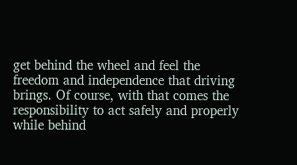get behind the wheel and feel the freedom and independence that driving brings. Of course, with that comes the responsibility to act safely and properly while behind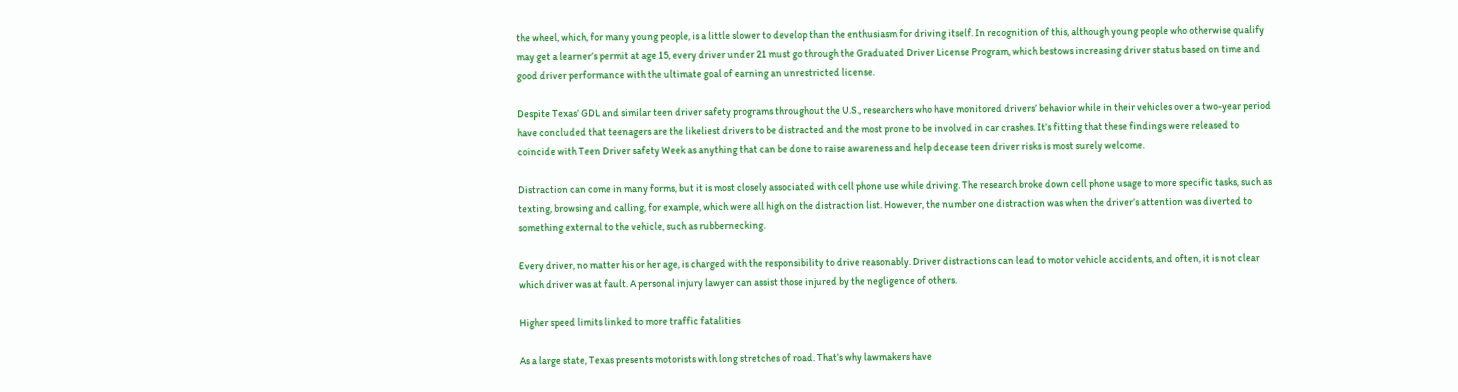the wheel, which, for many young people, is a little slower to develop than the enthusiasm for driving itself. In recognition of this, although young people who otherwise qualify may get a learner’s permit at age 15, every driver under 21 must go through the Graduated Driver License Program, which bestows increasing driver status based on time and good driver performance with the ultimate goal of earning an unrestricted license.

Despite Texas’ GDL and similar teen driver safety programs throughout the U.S., researchers who have monitored drivers’ behavior while in their vehicles over a two-year period have concluded that teenagers are the likeliest drivers to be distracted and the most prone to be involved in car crashes. It’s fitting that these findings were released to coincide with Teen Driver safety Week as anything that can be done to raise awareness and help decease teen driver risks is most surely welcome.

Distraction can come in many forms, but it is most closely associated with cell phone use while driving. The research broke down cell phone usage to more specific tasks, such as texting, browsing and calling, for example, which were all high on the distraction list. However, the number one distraction was when the driver’s attention was diverted to something external to the vehicle, such as rubbernecking.

Every driver, no matter his or her age, is charged with the responsibility to drive reasonably. Driver distractions can lead to motor vehicle accidents, and often, it is not clear which driver was at fault. A personal injury lawyer can assist those injured by the negligence of others.

Higher speed limits linked to more traffic fatalities

As a large state, Texas presents motorists with long stretches of road. That’s why lawmakers have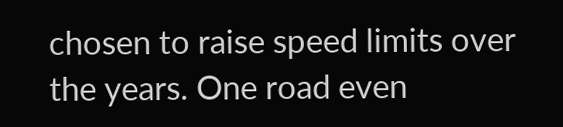chosen to raise speed limits over the years. One road even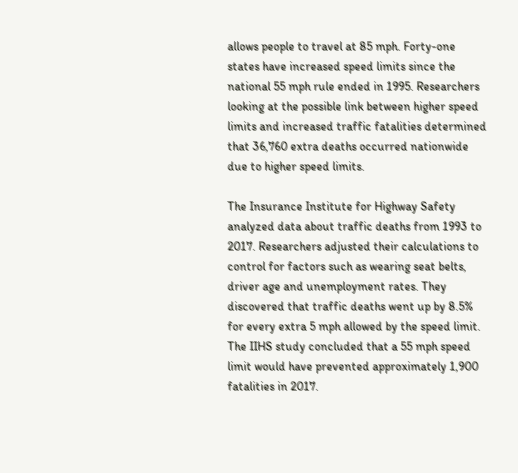allows people to travel at 85 mph. Forty-one states have increased speed limits since the national 55 mph rule ended in 1995. Researchers looking at the possible link between higher speed limits and increased traffic fatalities determined that 36,760 extra deaths occurred nationwide due to higher speed limits.

The Insurance Institute for Highway Safety analyzed data about traffic deaths from 1993 to 2017. Researchers adjusted their calculations to control for factors such as wearing seat belts, driver age and unemployment rates. They discovered that traffic deaths went up by 8.5% for every extra 5 mph allowed by the speed limit. The IIHS study concluded that a 55 mph speed limit would have prevented approximately 1,900 fatalities in 2017.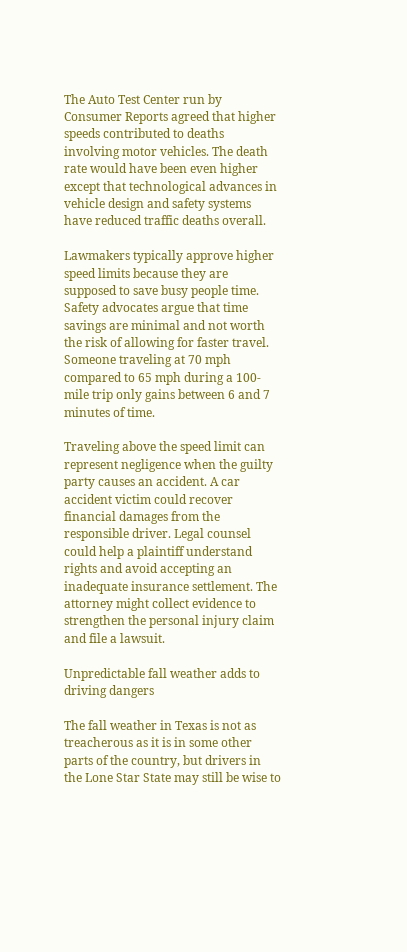The Auto Test Center run by Consumer Reports agreed that higher speeds contributed to deaths involving motor vehicles. The death rate would have been even higher except that technological advances in vehicle design and safety systems have reduced traffic deaths overall.

Lawmakers typically approve higher speed limits because they are supposed to save busy people time. Safety advocates argue that time savings are minimal and not worth the risk of allowing for faster travel. Someone traveling at 70 mph compared to 65 mph during a 100-mile trip only gains between 6 and 7 minutes of time.

Traveling above the speed limit can represent negligence when the guilty party causes an accident. A car accident victim could recover financial damages from the responsible driver. Legal counsel could help a plaintiff understand rights and avoid accepting an inadequate insurance settlement. The attorney might collect evidence to strengthen the personal injury claim and file a lawsuit.

Unpredictable fall weather adds to driving dangers

The fall weather in Texas is not as treacherous as it is in some other parts of the country, but drivers in the Lone Star State may still be wise to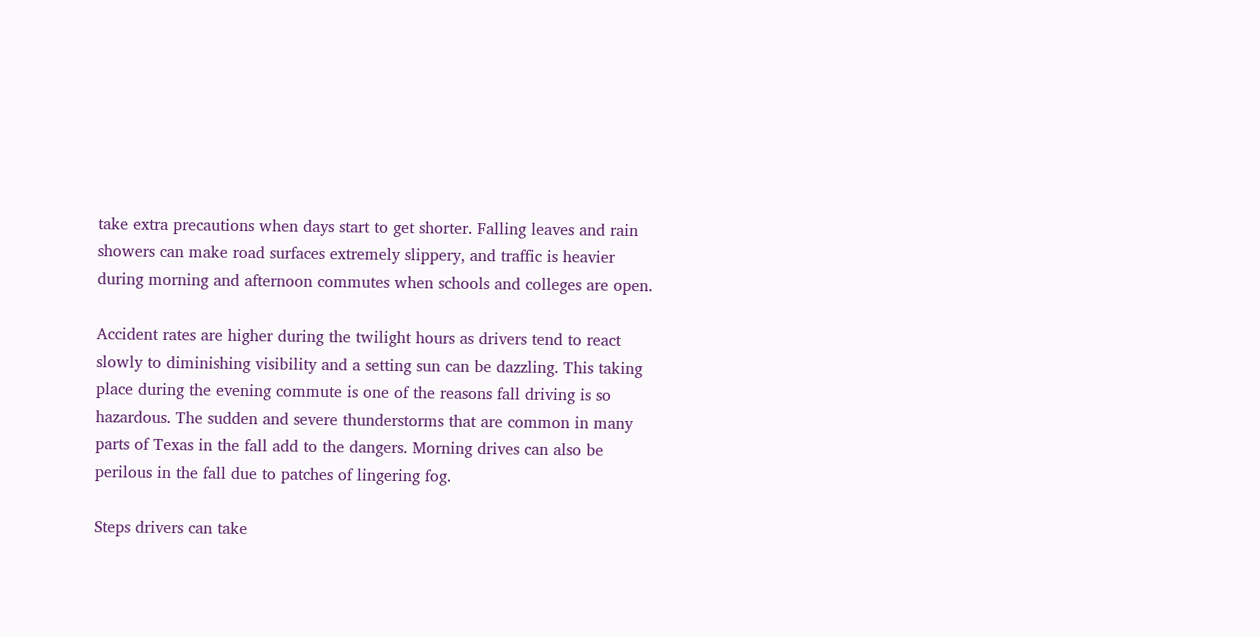take extra precautions when days start to get shorter. Falling leaves and rain showers can make road surfaces extremely slippery, and traffic is heavier during morning and afternoon commutes when schools and colleges are open.

Accident rates are higher during the twilight hours as drivers tend to react slowly to diminishing visibility and a setting sun can be dazzling. This taking place during the evening commute is one of the reasons fall driving is so hazardous. The sudden and severe thunderstorms that are common in many parts of Texas in the fall add to the dangers. Morning drives can also be perilous in the fall due to patches of lingering fog.

Steps drivers can take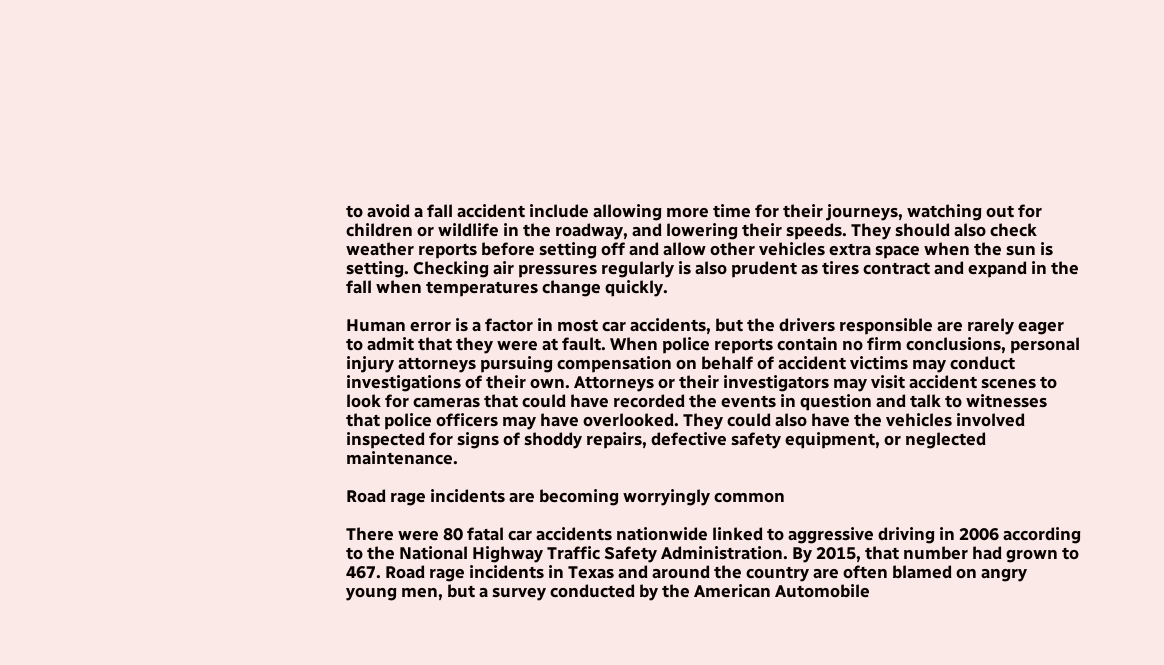to avoid a fall accident include allowing more time for their journeys, watching out for children or wildlife in the roadway, and lowering their speeds. They should also check weather reports before setting off and allow other vehicles extra space when the sun is setting. Checking air pressures regularly is also prudent as tires contract and expand in the fall when temperatures change quickly.

Human error is a factor in most car accidents, but the drivers responsible are rarely eager to admit that they were at fault. When police reports contain no firm conclusions, personal injury attorneys pursuing compensation on behalf of accident victims may conduct investigations of their own. Attorneys or their investigators may visit accident scenes to look for cameras that could have recorded the events in question and talk to witnesses that police officers may have overlooked. They could also have the vehicles involved inspected for signs of shoddy repairs, defective safety equipment, or neglected maintenance.

Road rage incidents are becoming worryingly common

There were 80 fatal car accidents nationwide linked to aggressive driving in 2006 according to the National Highway Traffic Safety Administration. By 2015, that number had grown to 467. Road rage incidents in Texas and around the country are often blamed on angry young men, but a survey conducted by the American Automobile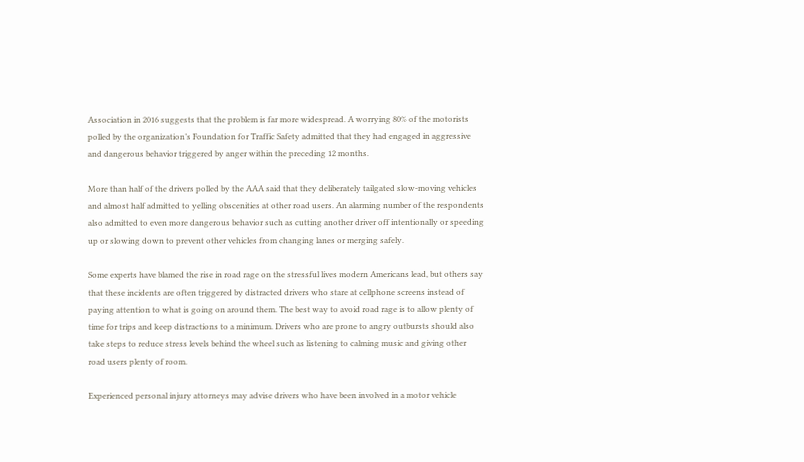Association in 2016 suggests that the problem is far more widespread. A worrying 80% of the motorists polled by the organization’s Foundation for Traffic Safety admitted that they had engaged in aggressive and dangerous behavior triggered by anger within the preceding 12 months.

More than half of the drivers polled by the AAA said that they deliberately tailgated slow-moving vehicles and almost half admitted to yelling obscenities at other road users. An alarming number of the respondents also admitted to even more dangerous behavior such as cutting another driver off intentionally or speeding up or slowing down to prevent other vehicles from changing lanes or merging safely.

Some experts have blamed the rise in road rage on the stressful lives modern Americans lead, but others say that these incidents are often triggered by distracted drivers who stare at cellphone screens instead of paying attention to what is going on around them. The best way to avoid road rage is to allow plenty of time for trips and keep distractions to a minimum. Drivers who are prone to angry outbursts should also take steps to reduce stress levels behind the wheel such as listening to calming music and giving other road users plenty of room.

Experienced personal injury attorneys may advise drivers who have been involved in a motor vehicle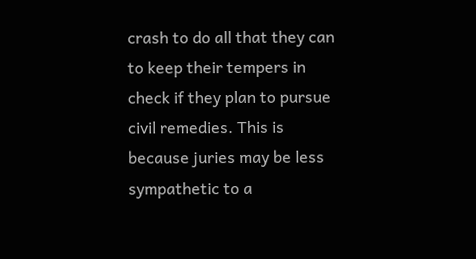crash to do all that they can to keep their tempers in check if they plan to pursue civil remedies. This is because juries may be less sympathetic to a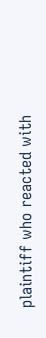plaintiff who reacted with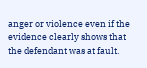anger or violence even if the evidence clearly shows that the defendant was at fault.